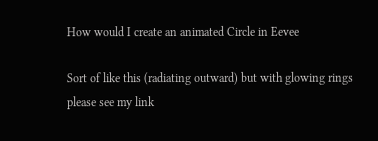How would I create an animated Circle in Eevee

Sort of like this (radiating outward) but with glowing rings please see my link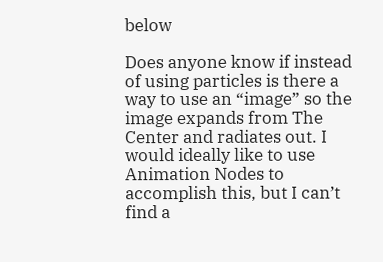below

Does anyone know if instead of using particles is there a way to use an “image” so the image expands from The Center and radiates out. I would ideally like to use Animation Nodes to accomplish this, but I can’t find a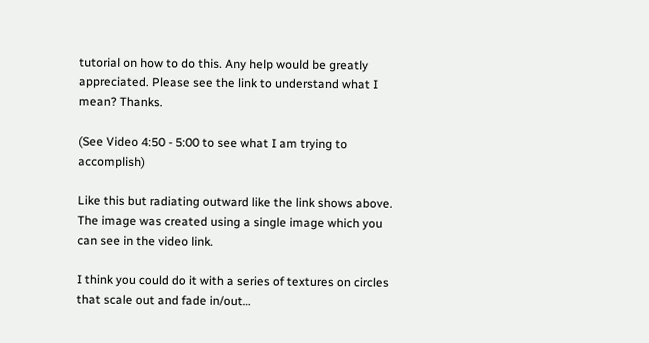tutorial on how to do this. Any help would be greatly appreciated. Please see the link to understand what I mean? Thanks.

(See Video 4:50 - 5:00 to see what I am trying to accomplish)

Like this but radiating outward like the link shows above. The image was created using a single image which you can see in the video link.

I think you could do it with a series of textures on circles that scale out and fade in/out…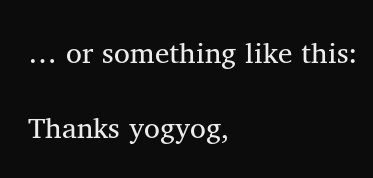… or something like this:

Thanks yogyog,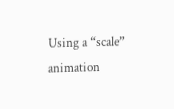Using a “scale” animation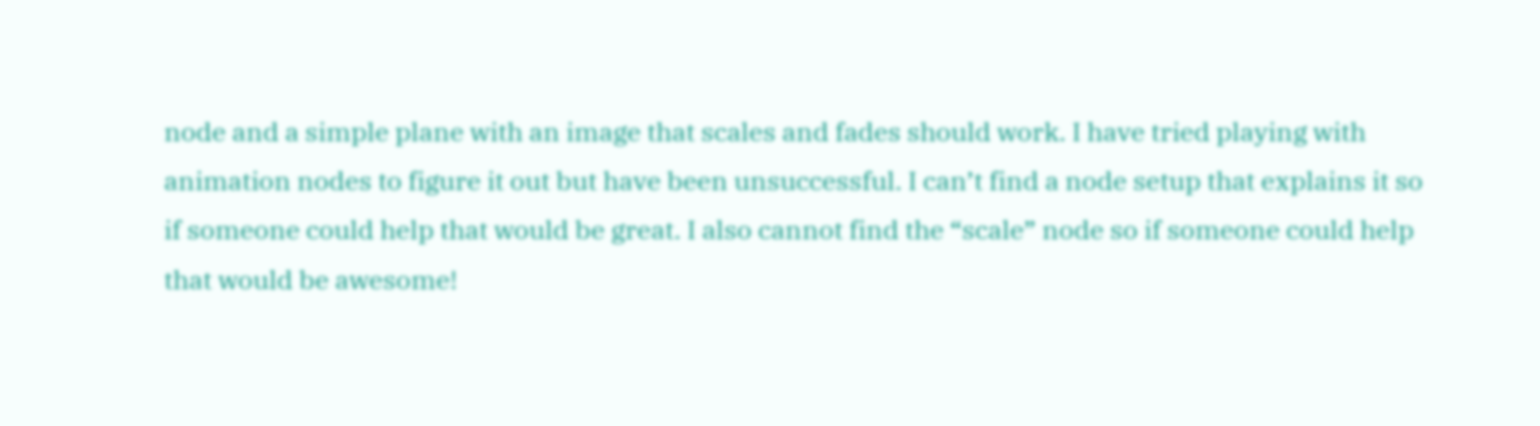node and a simple plane with an image that scales and fades should work. I have tried playing with animation nodes to figure it out but have been unsuccessful. I can’t find a node setup that explains it so if someone could help that would be great. I also cannot find the “scale” node so if someone could help that would be awesome!